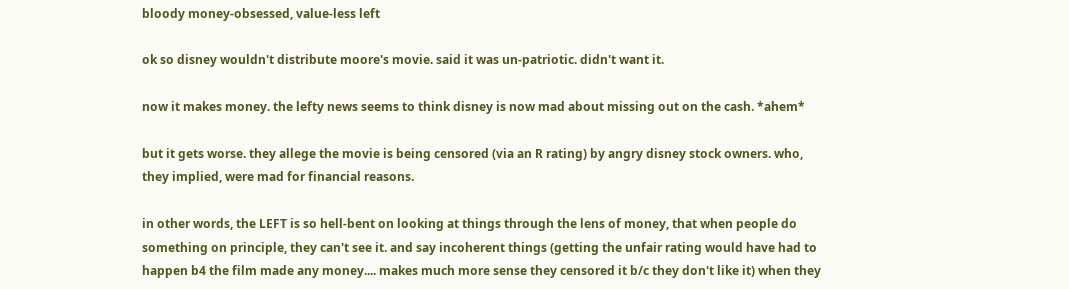bloody money-obsessed, value-less left

ok so disney wouldn't distribute moore's movie. said it was un-patriotic. didn't want it.

now it makes money. the lefty news seems to think disney is now mad about missing out on the cash. *ahem*

but it gets worse. they allege the movie is being censored (via an R rating) by angry disney stock owners. who, they implied, were mad for financial reasons.

in other words, the LEFT is so hell-bent on looking at things through the lens of money, that when people do something on principle, they can't see it. and say incoherent things (getting the unfair rating would have had to happen b4 the film made any money.... makes much more sense they censored it b/c they don't like it) when they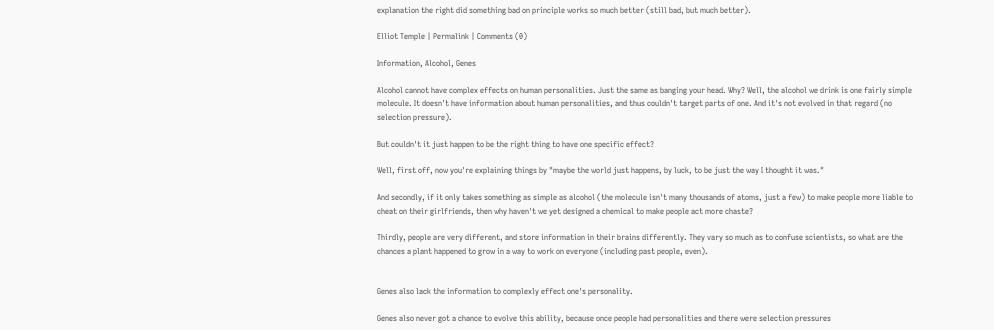explanation the right did something bad on principle works so much better (still bad, but much better).

Elliot Temple | Permalink | Comments (0)

Information, Alcohol, Genes

Alcohol cannot have complex effects on human personalities. Just the same as banging your head. Why? Well, the alcohol we drink is one fairly simple molecule. It doesn't have information about human personalities, and thus couldn't target parts of one. And it's not evolved in that regard (no selection pressure).

But couldn't it just happen to be the right thing to have one specific effect?

Well, first off, now you're explaining things by "maybe the world just happens, by luck, to be just the way I thought it was."

And secondly, if it only takes something as simple as alcohol (the molecule isn't many thousands of atoms, just a few) to make people more liable to cheat on their girlfriends, then why haven't we yet designed a chemical to make people act more chaste?

Thirdly, people are very different, and store information in their brains differently. They vary so much as to confuse scientists, so what are the chances a plant happened to grow in a way to work on everyone (including past people, even).


Genes also lack the information to complexly effect one's personality.

Genes also never got a chance to evolve this ability, because once people had personalities and there were selection pressures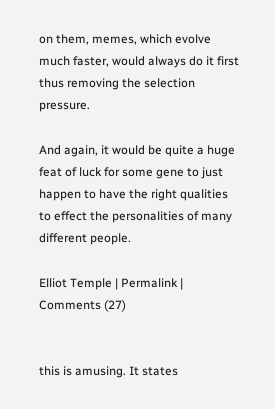on them, memes, which evolve much faster, would always do it first thus removing the selection pressure.

And again, it would be quite a huge feat of luck for some gene to just happen to have the right qualities to effect the personalities of many different people.

Elliot Temple | Permalink | Comments (27)


this is amusing. It states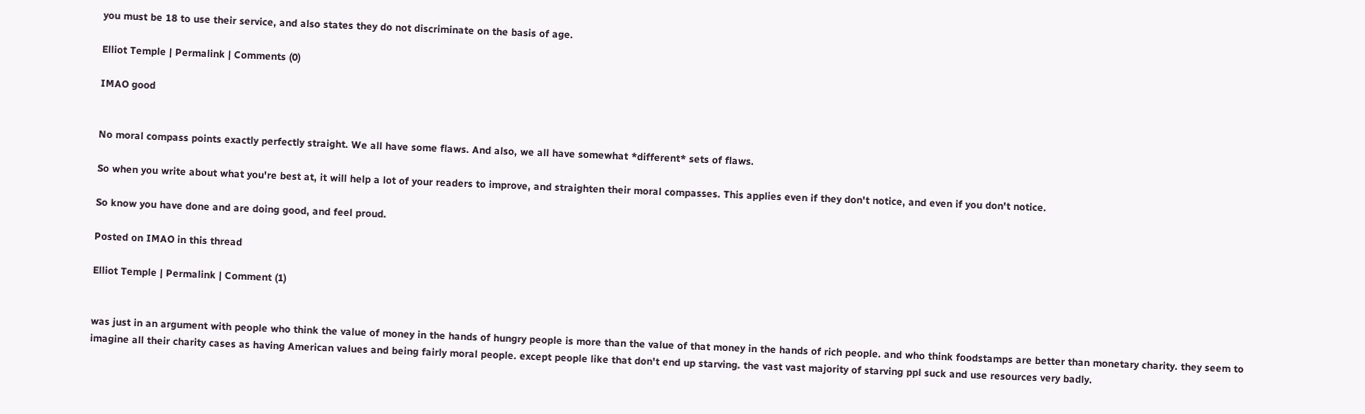you must be 18 to use their service, and also states they do not discriminate on the basis of age.

Elliot Temple | Permalink | Comments (0)

IMAO good


No moral compass points exactly perfectly straight. We all have some flaws. And also, we all have somewhat *different* sets of flaws.

So when you write about what you're best at, it will help a lot of your readers to improve, and straighten their moral compasses. This applies even if they don't notice, and even if you don't notice.

So know you have done and are doing good, and feel proud.

Posted on IMAO in this thread

Elliot Temple | Permalink | Comment (1)


was just in an argument with people who think the value of money in the hands of hungry people is more than the value of that money in the hands of rich people. and who think foodstamps are better than monetary charity. they seem to imagine all their charity cases as having American values and being fairly moral people. except people like that don't end up starving. the vast vast majority of starving ppl suck and use resources very badly.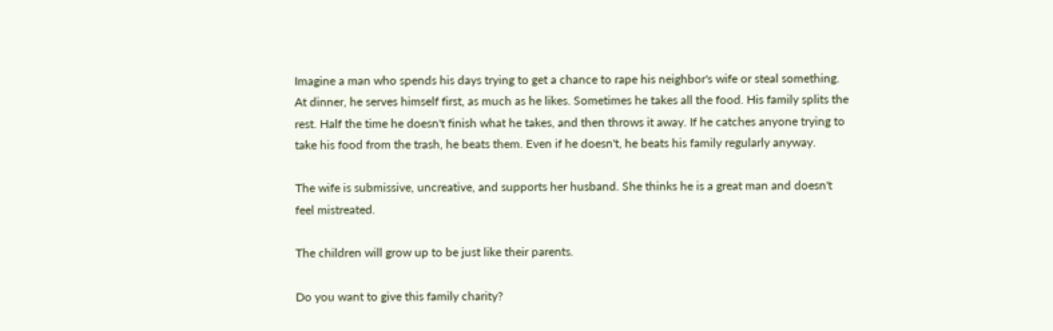Imagine a man who spends his days trying to get a chance to rape his neighbor's wife or steal something. At dinner, he serves himself first, as much as he likes. Sometimes he takes all the food. His family splits the rest. Half the time he doesn't finish what he takes, and then throws it away. If he catches anyone trying to take his food from the trash, he beats them. Even if he doesn't, he beats his family regularly anyway.

The wife is submissive, uncreative, and supports her husband. She thinks he is a great man and doesn't feel mistreated.

The children will grow up to be just like their parents.

Do you want to give this family charity?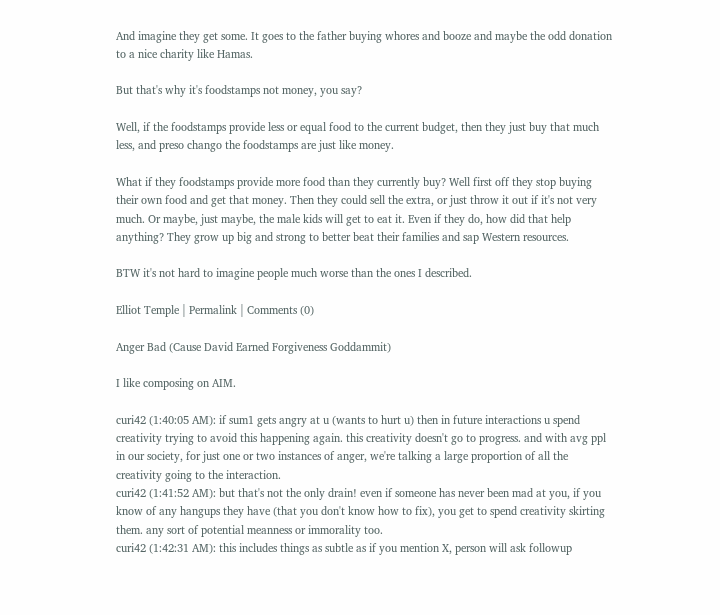And imagine they get some. It goes to the father buying whores and booze and maybe the odd donation to a nice charity like Hamas.

But that's why it's foodstamps not money, you say?

Well, if the foodstamps provide less or equal food to the current budget, then they just buy that much less, and preso chango the foodstamps are just like money.

What if they foodstamps provide more food than they currently buy? Well first off they stop buying their own food and get that money. Then they could sell the extra, or just throw it out if it's not very much. Or maybe, just maybe, the male kids will get to eat it. Even if they do, how did that help anything? They grow up big and strong to better beat their families and sap Western resources.

BTW it's not hard to imagine people much worse than the ones I described.

Elliot Temple | Permalink | Comments (0)

Anger Bad (Cause David Earned Forgiveness Goddammit)

I like composing on AIM.

curi42 (1:40:05 AM): if sum1 gets angry at u (wants to hurt u) then in future interactions u spend creativity trying to avoid this happening again. this creativity doesn't go to progress. and with avg ppl in our society, for just one or two instances of anger, we're talking a large proportion of all the creativity going to the interaction.
curi42 (1:41:52 AM): but that's not the only drain! even if someone has never been mad at you, if you know of any hangups they have (that you don't know how to fix), you get to spend creativity skirting them. any sort of potential meanness or immorality too.
curi42 (1:42:31 AM): this includes things as subtle as if you mention X, person will ask followup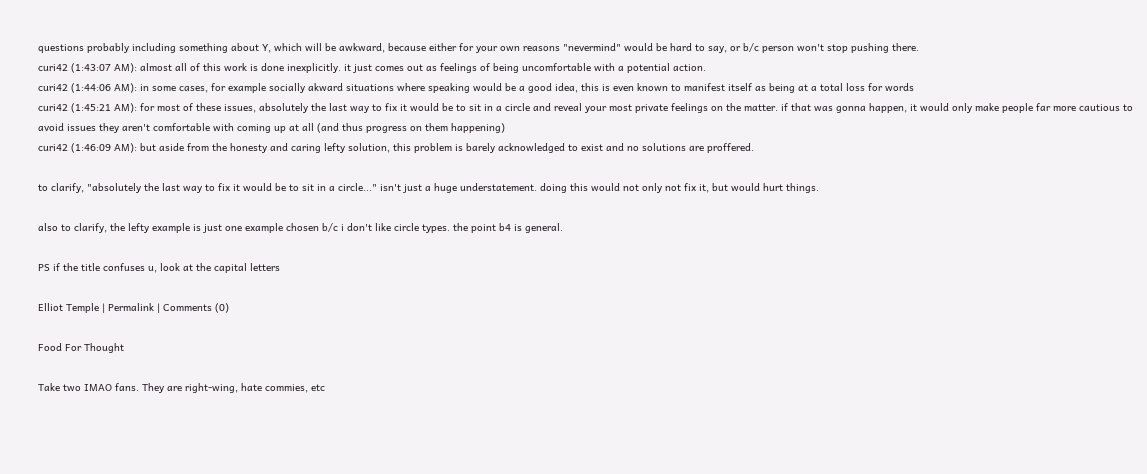questions probably including something about Y, which will be awkward, because either for your own reasons "nevermind" would be hard to say, or b/c person won't stop pushing there.
curi42 (1:43:07 AM): almost all of this work is done inexplicitly. it just comes out as feelings of being uncomfortable with a potential action.
curi42 (1:44:06 AM): in some cases, for example socially akward situations where speaking would be a good idea, this is even known to manifest itself as being at a total loss for words
curi42 (1:45:21 AM): for most of these issues, absolutely the last way to fix it would be to sit in a circle and reveal your most private feelings on the matter. if that was gonna happen, it would only make people far more cautious to avoid issues they aren't comfortable with coming up at all (and thus progress on them happening)
curi42 (1:46:09 AM): but aside from the honesty and caring lefty solution, this problem is barely acknowledged to exist and no solutions are proffered.

to clarify, "absolutely the last way to fix it would be to sit in a circle..." isn't just a huge understatement. doing this would not only not fix it, but would hurt things.

also to clarify, the lefty example is just one example chosen b/c i don't like circle types. the point b4 is general.

PS if the title confuses u, look at the capital letters

Elliot Temple | Permalink | Comments (0)

Food For Thought

Take two IMAO fans. They are right-wing, hate commies, etc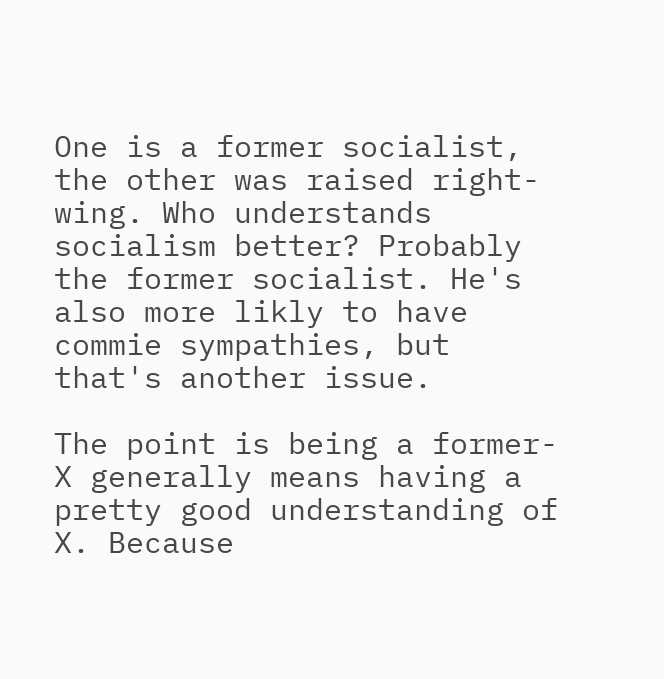One is a former socialist, the other was raised right-wing. Who understands socialism better? Probably the former socialist. He's also more likly to have commie sympathies, but that's another issue.

The point is being a former-X generally means having a pretty good understanding of X. Because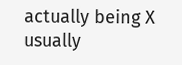actually being X usually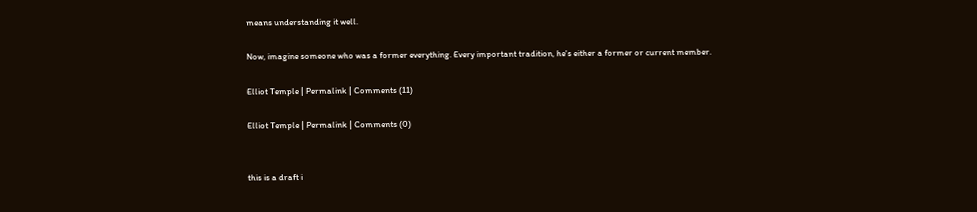means understanding it well.

Now, imagine someone who was a former everything. Every important tradition, he's either a former or current member.

Elliot Temple | Permalink | Comments (11)

Elliot Temple | Permalink | Comments (0)


this is a draft i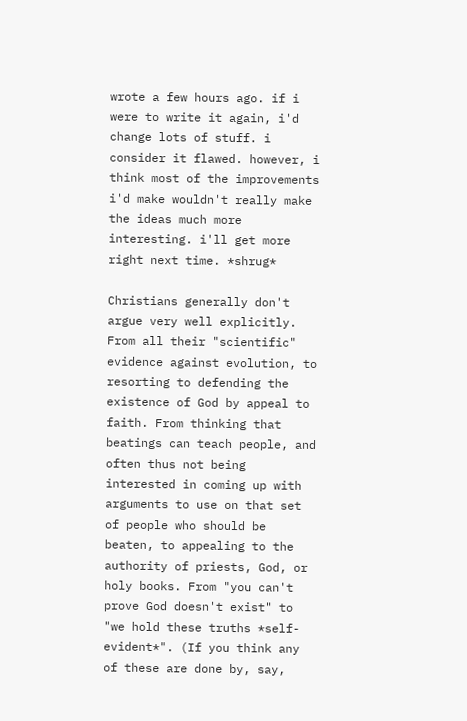wrote a few hours ago. if i were to write it again, i'd change lots of stuff. i consider it flawed. however, i think most of the improvements i'd make wouldn't really make the ideas much more interesting. i'll get more right next time. *shrug*

Christians generally don't argue very well explicitly. From all their "scientific" evidence against evolution, to resorting to defending the existence of God by appeal to faith. From thinking that beatings can teach people, and often thus not being interested in coming up with arguments to use on that set of people who should be beaten, to appealing to the authority of priests, God, or holy books. From "you can't prove God doesn't exist" to "we hold these truths *self-evident*". (If you think any of these are done by, say,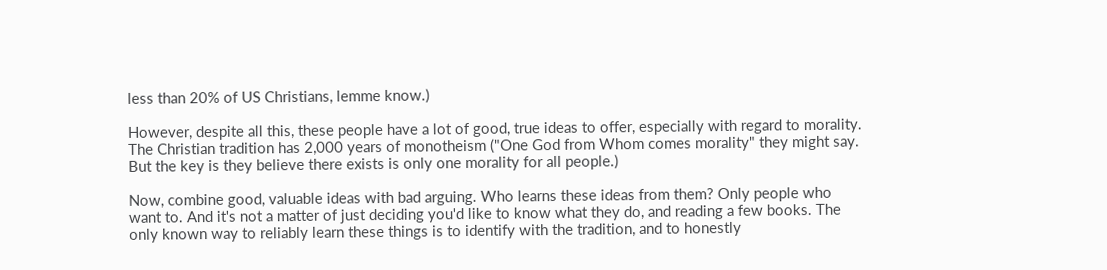less than 20% of US Christians, lemme know.)

However, despite all this, these people have a lot of good, true ideas to offer, especially with regard to morality. The Christian tradition has 2,000 years of monotheism ("One God from Whom comes morality" they might say. But the key is they believe there exists is only one morality for all people.)

Now, combine good, valuable ideas with bad arguing. Who learns these ideas from them? Only people who want to. And it's not a matter of just deciding you'd like to know what they do, and reading a few books. The only known way to reliably learn these things is to identify with the tradition, and to honestly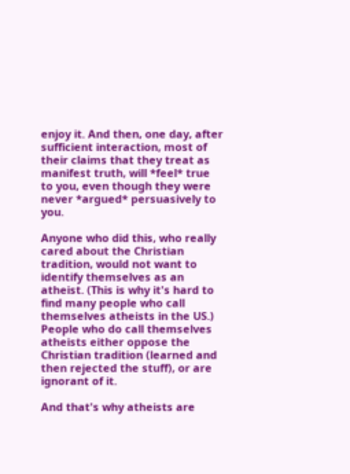enjoy it. And then, one day, after sufficient interaction, most of their claims that they treat as manifest truth, will *feel* true to you, even though they were never *argued* persuasively to you.

Anyone who did this, who really cared about the Christian tradition, would not want to identify themselves as an atheist. (This is why it's hard to find many people who call themselves atheists in the US.) People who do call themselves atheists either oppose the Christian tradition (learned and then rejected the stuff), or are ignorant of it.

And that's why atheists are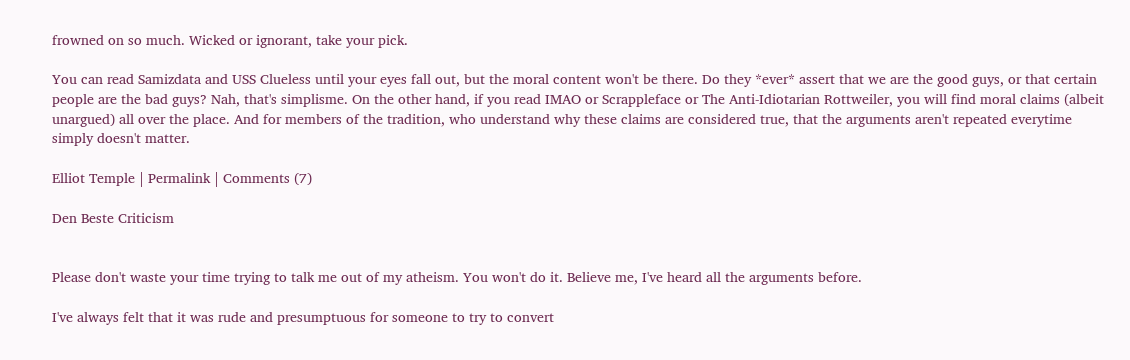frowned on so much. Wicked or ignorant, take your pick.

You can read Samizdata and USS Clueless until your eyes fall out, but the moral content won't be there. Do they *ever* assert that we are the good guys, or that certain people are the bad guys? Nah, that's simplisme. On the other hand, if you read IMAO or Scrappleface or The Anti-Idiotarian Rottweiler, you will find moral claims (albeit unargued) all over the place. And for members of the tradition, who understand why these claims are considered true, that the arguments aren't repeated everytime simply doesn't matter.

Elliot Temple | Permalink | Comments (7)

Den Beste Criticism


Please don't waste your time trying to talk me out of my atheism. You won't do it. Believe me, I've heard all the arguments before.

I've always felt that it was rude and presumptuous for someone to try to convert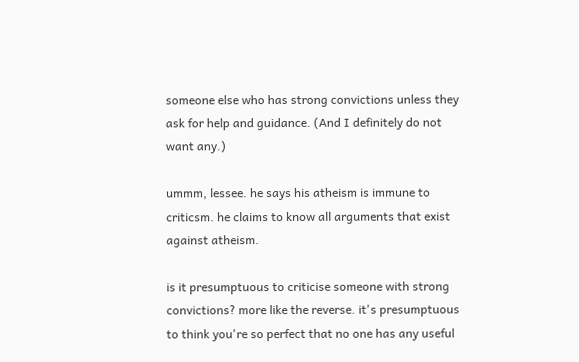someone else who has strong convictions unless they ask for help and guidance. (And I definitely do not want any.)

ummm, lessee. he says his atheism is immune to criticsm. he claims to know all arguments that exist against atheism.

is it presumptuous to criticise someone with strong convictions? more like the reverse. it's presumptuous to think you're so perfect that no one has any useful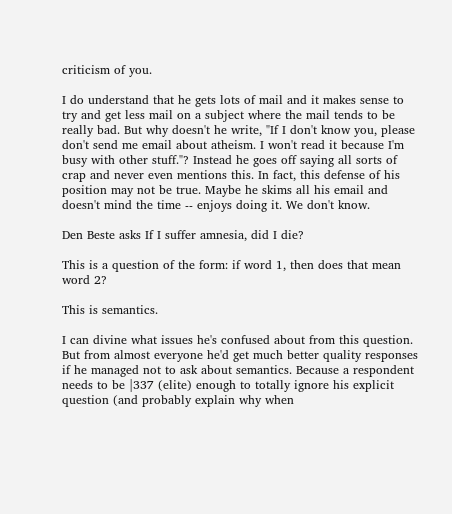criticism of you.

I do understand that he gets lots of mail and it makes sense to try and get less mail on a subject where the mail tends to be really bad. But why doesn't he write, "If I don't know you, please don't send me email about atheism. I won't read it because I'm busy with other stuff."? Instead he goes off saying all sorts of crap and never even mentions this. In fact, this defense of his position may not be true. Maybe he skims all his email and doesn't mind the time -- enjoys doing it. We don't know.

Den Beste asks If I suffer amnesia, did I die?

This is a question of the form: if word 1, then does that mean word 2?

This is semantics.

I can divine what issues he's confused about from this question. But from almost everyone he'd get much better quality responses if he managed not to ask about semantics. Because a respondent needs to be |337 (elite) enough to totally ignore his explicit question (and probably explain why when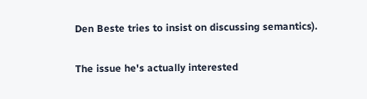Den Beste tries to insist on discussing semantics).

The issue he's actually interested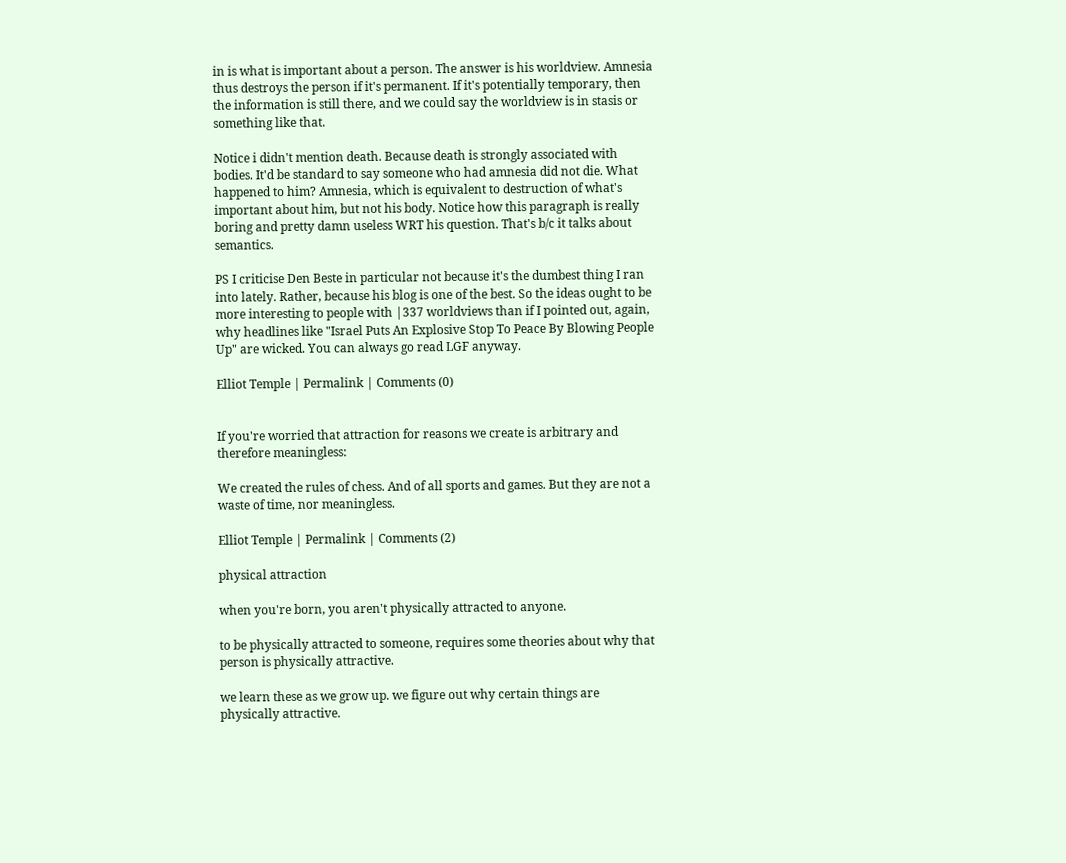in is what is important about a person. The answer is his worldview. Amnesia thus destroys the person if it's permanent. If it's potentially temporary, then the information is still there, and we could say the worldview is in stasis or something like that.

Notice i didn't mention death. Because death is strongly associated with bodies. It'd be standard to say someone who had amnesia did not die. What happened to him? Amnesia, which is equivalent to destruction of what's important about him, but not his body. Notice how this paragraph is really boring and pretty damn useless WRT his question. That's b/c it talks about semantics.

PS I criticise Den Beste in particular not because it's the dumbest thing I ran into lately. Rather, because his blog is one of the best. So the ideas ought to be more interesting to people with |337 worldviews than if I pointed out, again, why headlines like "Israel Puts An Explosive Stop To Peace By Blowing People Up" are wicked. You can always go read LGF anyway.

Elliot Temple | Permalink | Comments (0)


If you're worried that attraction for reasons we create is arbitrary and therefore meaningless:

We created the rules of chess. And of all sports and games. But they are not a waste of time, nor meaningless.

Elliot Temple | Permalink | Comments (2)

physical attraction

when you're born, you aren't physically attracted to anyone.

to be physically attracted to someone, requires some theories about why that person is physically attractive.

we learn these as we grow up. we figure out why certain things are physically attractive.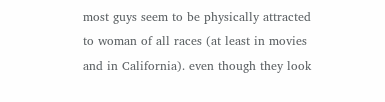most guys seem to be physically attracted to woman of all races (at least in movies and in California). even though they look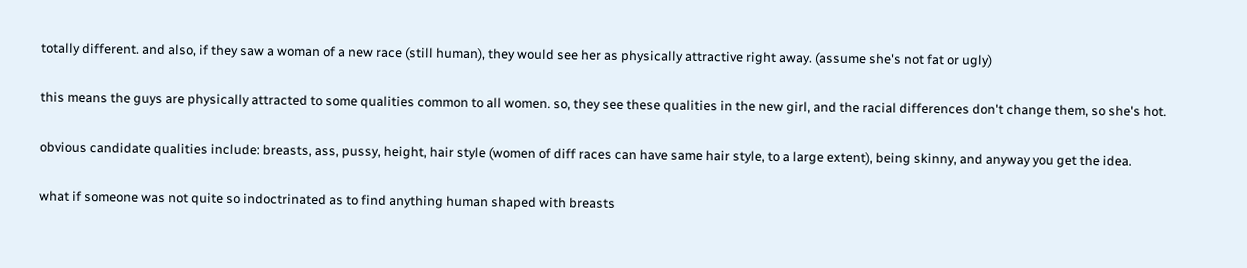totally different. and also, if they saw a woman of a new race (still human), they would see her as physically attractive right away. (assume she's not fat or ugly)

this means the guys are physically attracted to some qualities common to all women. so, they see these qualities in the new girl, and the racial differences don't change them, so she's hot.

obvious candidate qualities include: breasts, ass, pussy, height, hair style (women of diff races can have same hair style, to a large extent), being skinny, and anyway you get the idea.

what if someone was not quite so indoctrinated as to find anything human shaped with breasts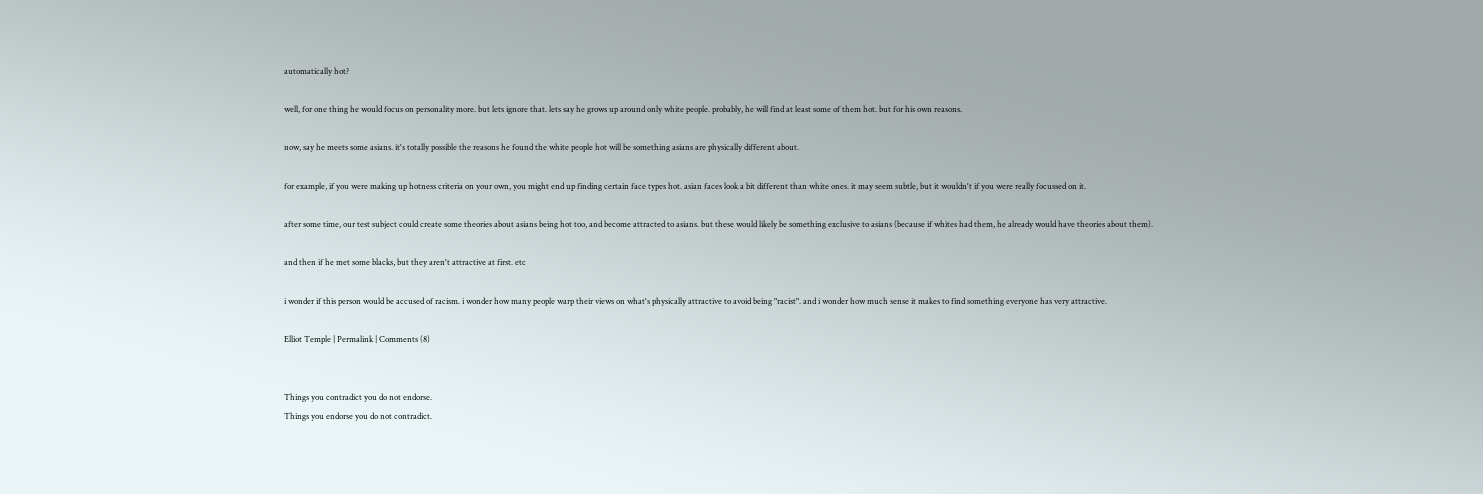automatically hot?

well, for one thing he would focus on personality more. but lets ignore that. lets say he grows up around only white people. probably, he will find at least some of them hot. but for his own reasons.

now, say he meets some asians. it's totally possible the reasons he found the white people hot will be something asians are physically different about.

for example, if you were making up hotness criteria on your own, you might end up finding certain face types hot. asian faces look a bit different than white ones. it may seem subtle, but it wouldn't if you were really focussed on it.

after some time, our test subject could create some theories about asians being hot too, and become attracted to asians. but these would likely be something exclusive to asians (because if whites had them, he already would have theories about them).

and then if he met some blacks, but they aren't attractive at first. etc

i wonder if this person would be accused of racism. i wonder how many people warp their views on what's physically attractive to avoid being "racist". and i wonder how much sense it makes to find something everyone has very attractive.

Elliot Temple | Permalink | Comments (8)


Things you contradict you do not endorse.
Things you endorse you do not contradict.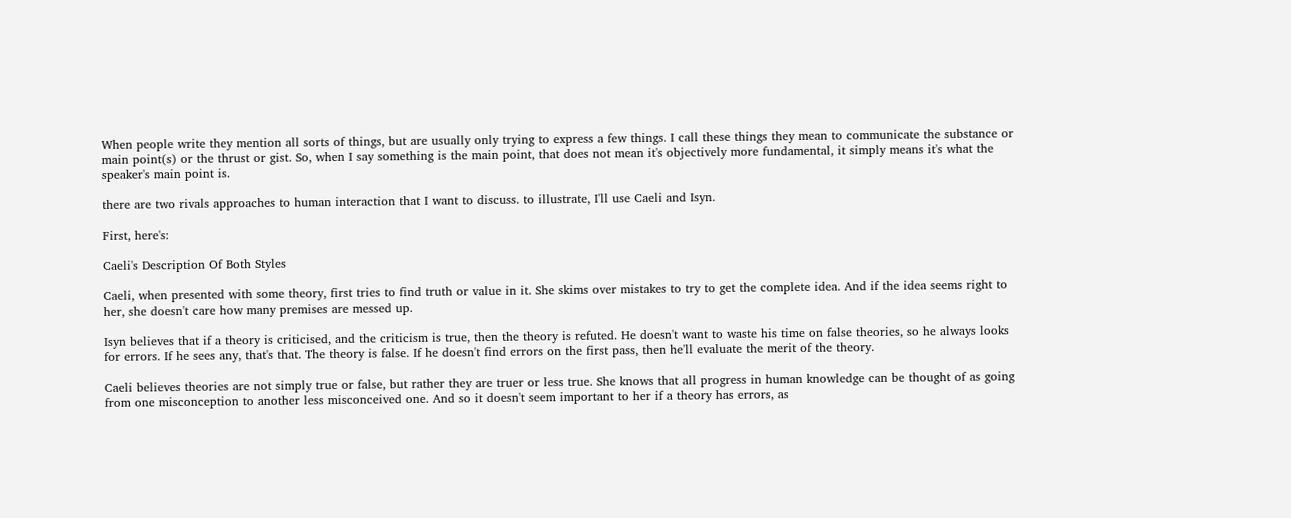When people write they mention all sorts of things, but are usually only trying to express a few things. I call these things they mean to communicate the substance or main point(s) or the thrust or gist. So, when I say something is the main point, that does not mean it's objectively more fundamental, it simply means it's what the speaker's main point is.

there are two rivals approaches to human interaction that I want to discuss. to illustrate, I'll use Caeli and Isyn.

First, here's:

Caeli's Description Of Both Styles

Caeli, when presented with some theory, first tries to find truth or value in it. She skims over mistakes to try to get the complete idea. And if the idea seems right to her, she doesn't care how many premises are messed up.

Isyn believes that if a theory is criticised, and the criticism is true, then the theory is refuted. He doesn't want to waste his time on false theories, so he always looks for errors. If he sees any, that's that. The theory is false. If he doesn't find errors on the first pass, then he'll evaluate the merit of the theory.

Caeli believes theories are not simply true or false, but rather they are truer or less true. She knows that all progress in human knowledge can be thought of as going from one misconception to another less misconceived one. And so it doesn't seem important to her if a theory has errors, as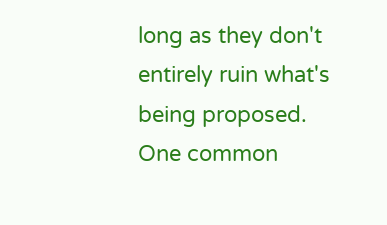long as they don't entirely ruin what's being proposed. One common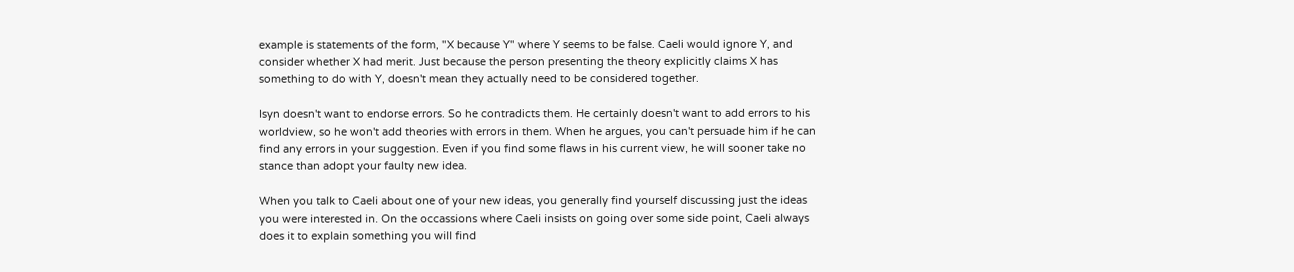example is statements of the form, "X because Y" where Y seems to be false. Caeli would ignore Y, and consider whether X had merit. Just because the person presenting the theory explicitly claims X has something to do with Y, doesn't mean they actually need to be considered together.

Isyn doesn't want to endorse errors. So he contradicts them. He certainly doesn't want to add errors to his worldview, so he won't add theories with errors in them. When he argues, you can't persuade him if he can find any errors in your suggestion. Even if you find some flaws in his current view, he will sooner take no stance than adopt your faulty new idea.

When you talk to Caeli about one of your new ideas, you generally find yourself discussing just the ideas you were interested in. On the occassions where Caeli insists on going over some side point, Caeli always does it to explain something you will find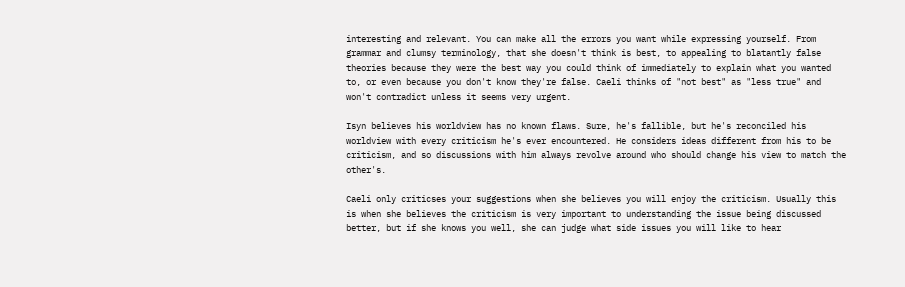interesting and relevant. You can make all the errors you want while expressing yourself. From grammar and clumsy terminology, that she doesn't think is best, to appealing to blatantly false theories because they were the best way you could think of immediately to explain what you wanted to, or even because you don't know they're false. Caeli thinks of "not best" as "less true" and won't contradict unless it seems very urgent.

Isyn believes his worldview has no known flaws. Sure, he's fallible, but he's reconciled his worldview with every criticism he's ever encountered. He considers ideas different from his to be criticism, and so discussions with him always revolve around who should change his view to match the other's.

Caeli only criticses your suggestions when she believes you will enjoy the criticism. Usually this is when she believes the criticism is very important to understanding the issue being discussed better, but if she knows you well, she can judge what side issues you will like to hear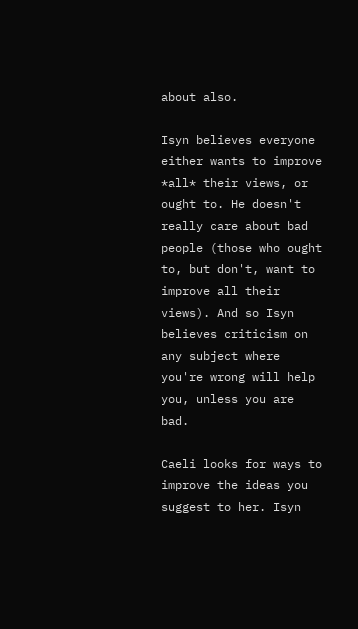about also.

Isyn believes everyone either wants to improve *all* their views, or ought to. He doesn't really care about bad people (those who ought to, but don't, want to improve all their views). And so Isyn believes criticism on any subject where you're wrong will help you, unless you are bad.

Caeli looks for ways to improve the ideas you suggest to her. Isyn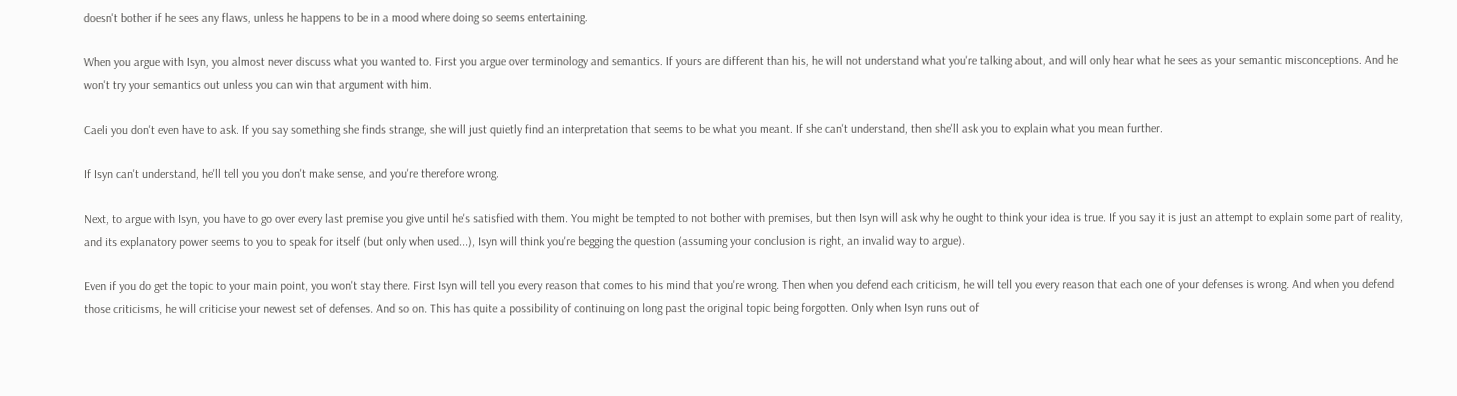doesn't bother if he sees any flaws, unless he happens to be in a mood where doing so seems entertaining.

When you argue with Isyn, you almost never discuss what you wanted to. First you argue over terminology and semantics. If yours are different than his, he will not understand what you're talking about, and will only hear what he sees as your semantic misconceptions. And he won't try your semantics out unless you can win that argument with him.

Caeli you don't even have to ask. If you say something she finds strange, she will just quietly find an interpretation that seems to be what you meant. If she can't understand, then she'll ask you to explain what you mean further.

If Isyn can't understand, he'll tell you you don't make sense, and you're therefore wrong.

Next, to argue with Isyn, you have to go over every last premise you give until he's satisfied with them. You might be tempted to not bother with premises, but then Isyn will ask why he ought to think your idea is true. If you say it is just an attempt to explain some part of reality, and its explanatory power seems to you to speak for itself (but only when used...), Isyn will think you're begging the question (assuming your conclusion is right, an invalid way to argue).

Even if you do get the topic to your main point, you won't stay there. First Isyn will tell you every reason that comes to his mind that you're wrong. Then when you defend each criticism, he will tell you every reason that each one of your defenses is wrong. And when you defend those criticisms, he will criticise your newest set of defenses. And so on. This has quite a possibility of continuing on long past the original topic being forgotten. Only when Isyn runs out of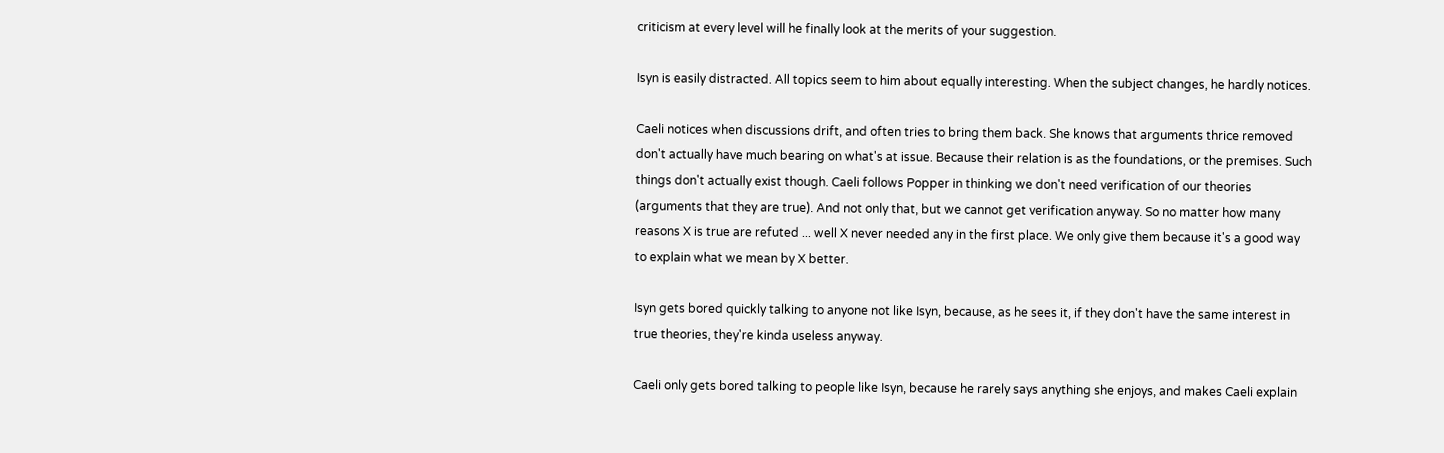criticism at every level will he finally look at the merits of your suggestion.

Isyn is easily distracted. All topics seem to him about equally interesting. When the subject changes, he hardly notices.

Caeli notices when discussions drift, and often tries to bring them back. She knows that arguments thrice removed don't actually have much bearing on what's at issue. Because their relation is as the foundations, or the premises. Such things don't actually exist though. Caeli follows Popper in thinking we don't need verification of our theories (arguments that they are true). And not only that, but we cannot get verification anyway. So no matter how many reasons X is true are refuted ... well X never needed any in the first place. We only give them because it's a good way to explain what we mean by X better.

Isyn gets bored quickly talking to anyone not like Isyn, because, as he sees it, if they don't have the same interest in true theories, they're kinda useless anyway.

Caeli only gets bored talking to people like Isyn, because he rarely says anything she enjoys, and makes Caeli explain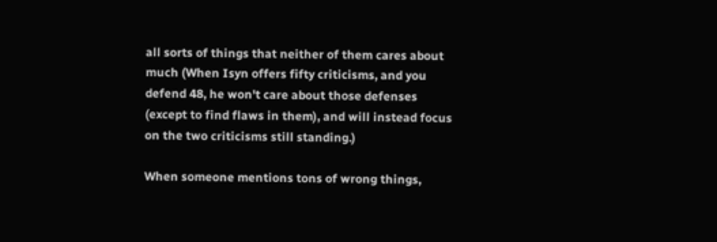all sorts of things that neither of them cares about much (When Isyn offers fifty criticisms, and you defend 48, he won't care about those defenses (except to find flaws in them), and will instead focus on the two criticisms still standing.)

When someone mentions tons of wrong things,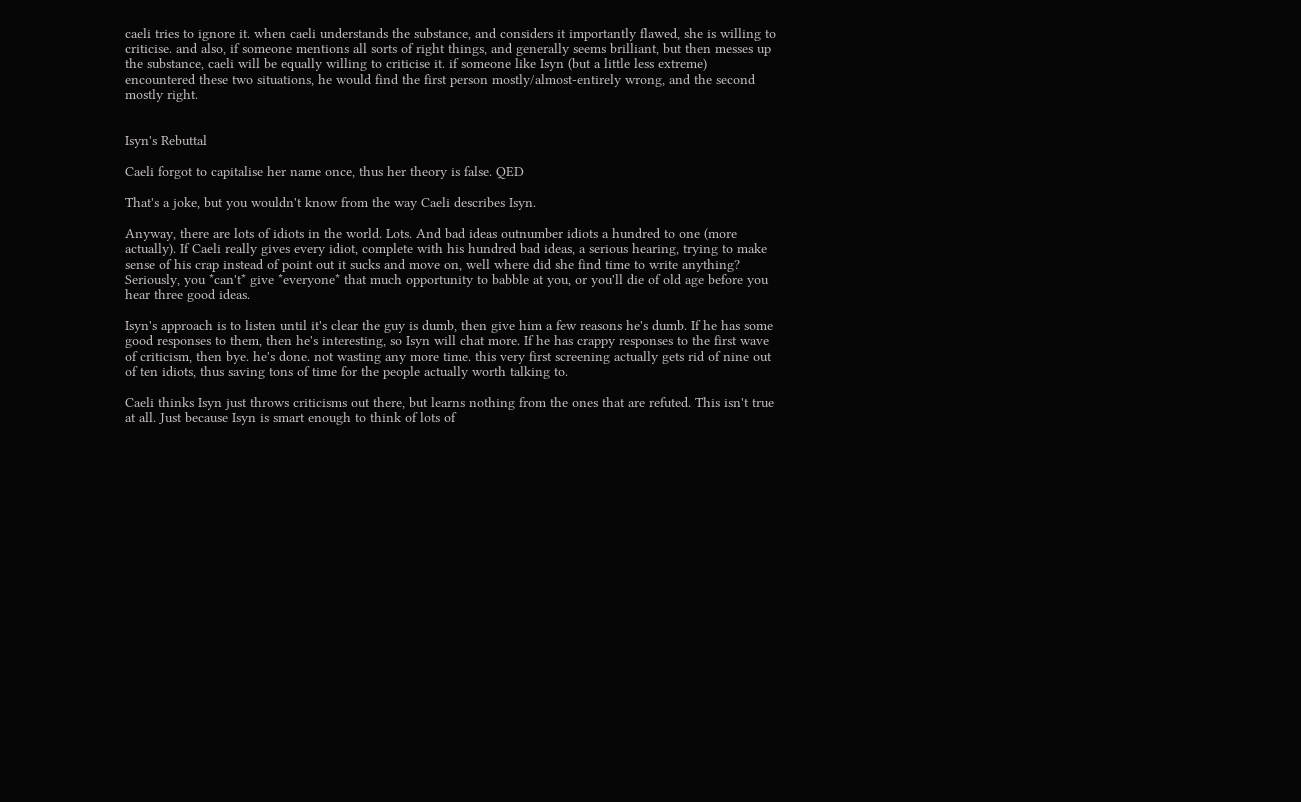caeli tries to ignore it. when caeli understands the substance, and considers it importantly flawed, she is willing to criticise. and also, if someone mentions all sorts of right things, and generally seems brilliant, but then messes up the substance, caeli will be equally willing to criticise it. if someone like Isyn (but a little less extreme) encountered these two situations, he would find the first person mostly/almost-entirely wrong, and the second mostly right.


Isyn's Rebuttal

Caeli forgot to capitalise her name once, thus her theory is false. QED

That's a joke, but you wouldn't know from the way Caeli describes Isyn.

Anyway, there are lots of idiots in the world. Lots. And bad ideas outnumber idiots a hundred to one (more actually). If Caeli really gives every idiot, complete with his hundred bad ideas, a serious hearing, trying to make sense of his crap instead of point out it sucks and move on, well where did she find time to write anything? Seriously, you *can't* give *everyone* that much opportunity to babble at you, or you'll die of old age before you hear three good ideas.

Isyn's approach is to listen until it's clear the guy is dumb, then give him a few reasons he's dumb. If he has some good responses to them, then he's interesting, so Isyn will chat more. If he has crappy responses to the first wave of criticism, then bye. he's done. not wasting any more time. this very first screening actually gets rid of nine out of ten idiots, thus saving tons of time for the people actually worth talking to.

Caeli thinks Isyn just throws criticisms out there, but learns nothing from the ones that are refuted. This isn't true at all. Just because Isyn is smart enough to think of lots of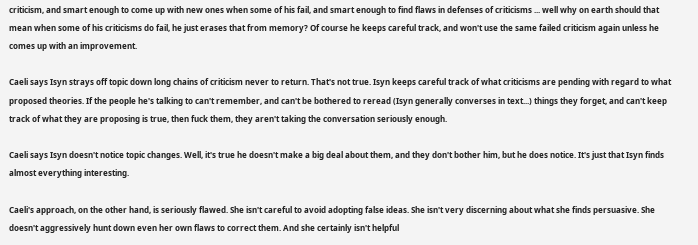criticism, and smart enough to come up with new ones when some of his fail, and smart enough to find flaws in defenses of criticisms ... well why on earth should that mean when some of his criticisms do fail, he just erases that from memory? Of course he keeps careful track, and won't use the same failed criticism again unless he comes up with an improvement.

Caeli says Isyn strays off topic down long chains of criticism never to return. That's not true. Isyn keeps careful track of what criticisms are pending with regard to what proposed theories. If the people he's talking to can't remember, and can't be bothered to reread (Isyn generally converses in text...) things they forget, and can't keep track of what they are proposing is true, then fuck them, they aren't taking the conversation seriously enough.

Caeli says Isyn doesn't notice topic changes. Well, it's true he doesn't make a big deal about them, and they don't bother him, but he does notice. It's just that Isyn finds almost everything interesting.

Caeli's approach, on the other hand, is seriously flawed. She isn't careful to avoid adopting false ideas. She isn't very discerning about what she finds persuasive. She doesn't aggressively hunt down even her own flaws to correct them. And she certainly isn't helpful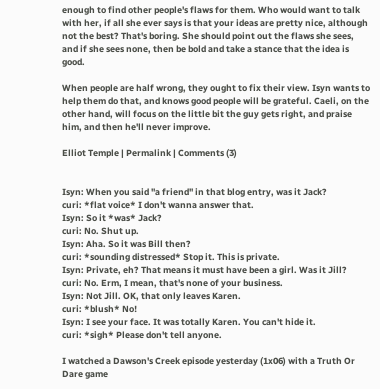enough to find other people's flaws for them. Who would want to talk with her, if all she ever says is that your ideas are pretty nice, although not the best? That's boring. She should point out the flaws she sees, and if she sees none, then be bold and take a stance that the idea is good.

When people are half wrong, they ought to fix their view. Isyn wants to help them do that, and knows good people will be grateful. Caeli, on the other hand, will focus on the little bit the guy gets right, and praise him, and then he'll never improve.

Elliot Temple | Permalink | Comments (3)


Isyn: When you said "a friend" in that blog entry, was it Jack?
curi: *flat voice* I don't wanna answer that.
Isyn: So it *was* Jack?
curi: No. Shut up.
Isyn: Aha. So it was Bill then?
curi: *sounding distressed* Stop it. This is private.
Isyn: Private, eh? That means it must have been a girl. Was it Jill?
curi: No. Erm, I mean, that's none of your business.
Isyn: Not Jill. OK, that only leaves Karen.
curi: *blush* No!
Isyn: I see your face. It was totally Karen. You can't hide it.
curi: *sigh* Please don't tell anyone.

I watched a Dawson's Creek episode yesterday (1x06) with a Truth Or Dare game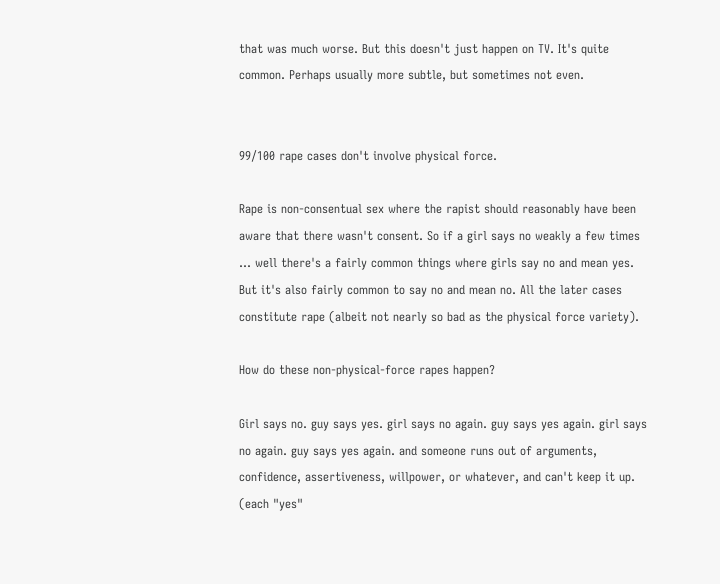that was much worse. But this doesn't just happen on TV. It's quite common. Perhaps usually more subtle, but sometimes not even.


99/100 rape cases don't involve physical force.

Rape is non-consentual sex where the rapist should reasonably have been aware that there wasn't consent. So if a girl says no weakly a few times ... well there's a fairly common things where girls say no and mean yes. But it's also fairly common to say no and mean no. All the later cases constitute rape (albeit not nearly so bad as the physical force variety).

How do these non-physical-force rapes happen?

Girl says no. guy says yes. girl says no again. guy says yes again. girl says no again. guy says yes again. and someone runs out of arguments, confidence, assertiveness, willpower, or whatever, and can't keep it up. (each "yes"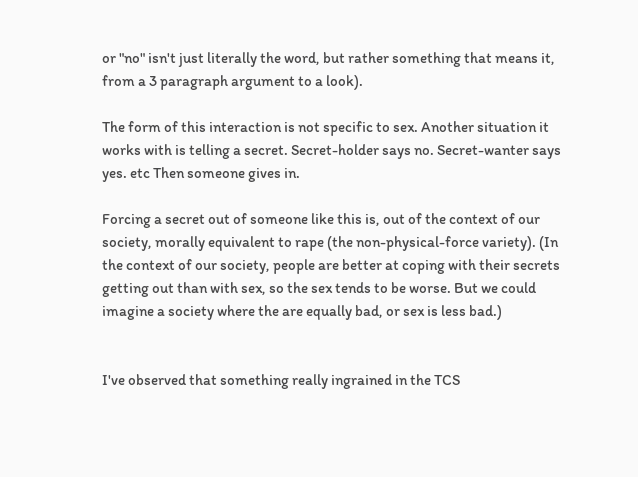or "no" isn't just literally the word, but rather something that means it, from a 3 paragraph argument to a look).

The form of this interaction is not specific to sex. Another situation it works with is telling a secret. Secret-holder says no. Secret-wanter says yes. etc Then someone gives in.

Forcing a secret out of someone like this is, out of the context of our society, morally equivalent to rape (the non-physical-force variety). (In the context of our society, people are better at coping with their secrets getting out than with sex, so the sex tends to be worse. But we could imagine a society where the are equally bad, or sex is less bad.)


I've observed that something really ingrained in the TCS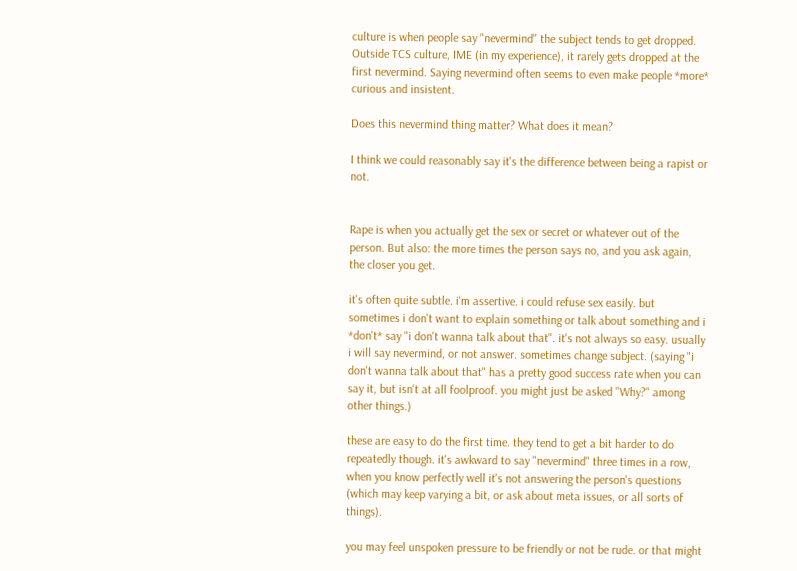culture is when people say "nevermind" the subject tends to get dropped. Outside TCS culture, IME (in my experience), it rarely gets dropped at the first nevermind. Saying nevermind often seems to even make people *more* curious and insistent.

Does this nevermind thing matter? What does it mean?

I think we could reasonably say it's the difference between being a rapist or not.


Rape is when you actually get the sex or secret or whatever out of the person. But also: the more times the person says no, and you ask again, the closer you get.

it's often quite subtle. i'm assertive. i could refuse sex easily. but sometimes i don't want to explain something or talk about something and i *don't* say "i don't wanna talk about that". it's not always so easy. usually i will say nevermind, or not answer. sometimes change subject. (saying "i don't wanna talk about that" has a pretty good success rate when you can say it, but isn't at all foolproof. you might just be asked "Why?" among other things.)

these are easy to do the first time. they tend to get a bit harder to do repeatedly though. it's awkward to say "nevermind" three times in a row, when you know perfectly well it's not answering the person's questions (which may keep varying a bit, or ask about meta issues, or all sorts of things).

you may feel unspoken pressure to be friendly or not be rude. or that might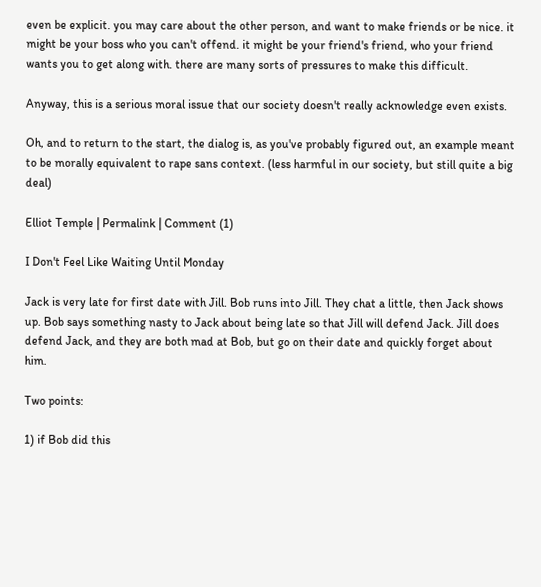even be explicit. you may care about the other person, and want to make friends or be nice. it might be your boss who you can't offend. it might be your friend's friend, who your friend wants you to get along with. there are many sorts of pressures to make this difficult.

Anyway, this is a serious moral issue that our society doesn't really acknowledge even exists.

Oh, and to return to the start, the dialog is, as you've probably figured out, an example meant to be morally equivalent to rape sans context. (less harmful in our society, but still quite a big deal)

Elliot Temple | Permalink | Comment (1)

I Don't Feel Like Waiting Until Monday

Jack is very late for first date with Jill. Bob runs into Jill. They chat a little, then Jack shows up. Bob says something nasty to Jack about being late so that Jill will defend Jack. Jill does defend Jack, and they are both mad at Bob, but go on their date and quickly forget about him.

Two points:

1) if Bob did this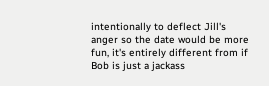intentionally to deflect Jill's anger so the date would be more fun, it's entirely different from if Bob is just a jackass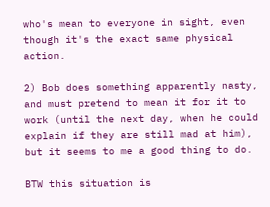who's mean to everyone in sight, even though it's the exact same physical action.

2) Bob does something apparently nasty, and must pretend to mean it for it to work (until the next day, when he could explain if they are still mad at him), but it seems to me a good thing to do.

BTW this situation is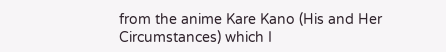from the anime Kare Kano (His and Her Circumstances) which I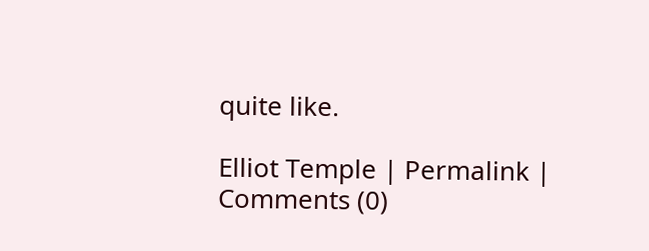quite like.

Elliot Temple | Permalink | Comments (0)